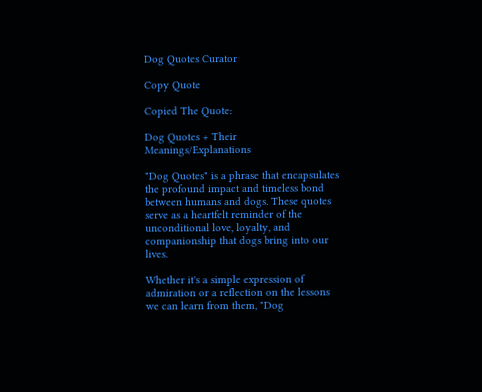Dog Quotes Curator

Copy Quote

Copied The Quote:

Dog Quotes + Their Meanings/Explanations

"Dog Quotes" is a phrase that encapsulates the profound impact and timeless bond between humans and dogs. These quotes serve as a heartfelt reminder of the unconditional love, loyalty, and companionship that dogs bring into our lives.

Whether it's a simple expression of admiration or a reflection on the lessons we can learn from them, "Dog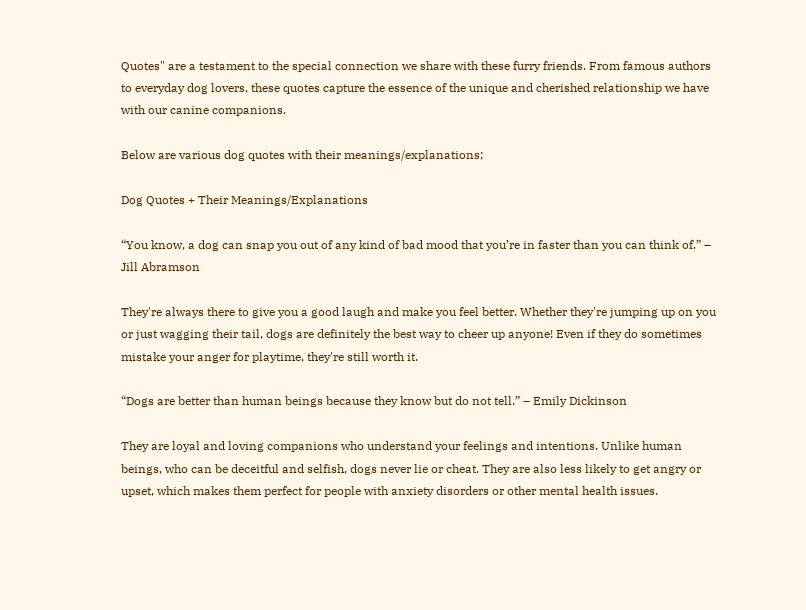Quotes" are a testament to the special connection we share with these furry friends. From famous authors to everyday dog lovers, these quotes capture the essence of the unique and cherished relationship we have with our canine companions.

Below are various dog quotes with their meanings/explanations;

Dog Quotes + Their Meanings/Explanations

“You know, a dog can snap you out of any kind of bad mood that you’re in faster than you can think of.” – Jill Abramson

They're always there to give you a good laugh and make you feel better. Whether they're jumping up on you or just wagging their tail, dogs are definitely the best way to cheer up anyone! Even if they do sometimes mistake your anger for playtime, they're still worth it.

“Dogs are better than human beings because they know but do not tell.” – Emily Dickinson

They are loyal and loving companions who understand your feelings and intentions. Unlike human beings, who can be deceitful and selfish, dogs never lie or cheat. They are also less likely to get angry or upset, which makes them perfect for people with anxiety disorders or other mental health issues.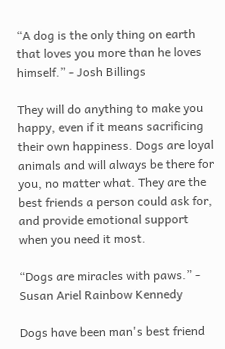“A dog is the only thing on earth that loves you more than he loves himself.” - Josh Billings

They will do anything to make you happy, even if it means sacrificing their own happiness. Dogs are loyal animals and will always be there for you, no matter what. They are the best friends a person could ask for, and provide emotional support when you need it most.

“Dogs are miracles with paws.” - Susan Ariel Rainbow Kennedy

Dogs have been man's best friend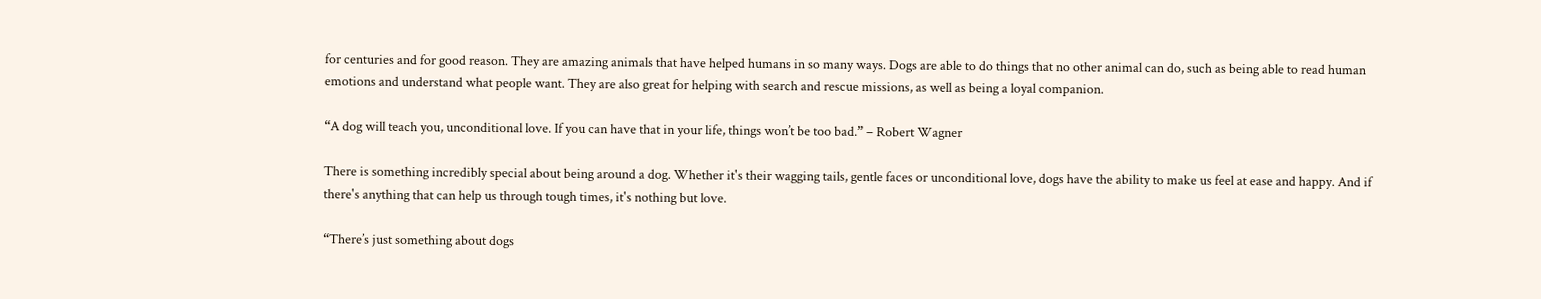for centuries and for good reason. They are amazing animals that have helped humans in so many ways. Dogs are able to do things that no other animal can do, such as being able to read human emotions and understand what people want. They are also great for helping with search and rescue missions, as well as being a loyal companion.

“A dog will teach you, unconditional love. If you can have that in your life, things won’t be too bad.” – Robert Wagner

There is something incredibly special about being around a dog. Whether it's their wagging tails, gentle faces or unconditional love, dogs have the ability to make us feel at ease and happy. And if there's anything that can help us through tough times, it's nothing but love.

“There’s just something about dogs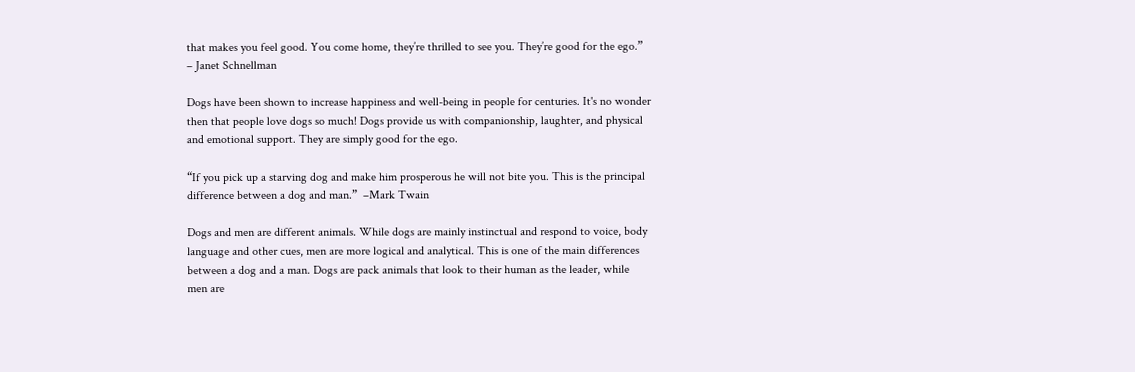that makes you feel good. You come home, they’re thrilled to see you. They’re good for the ego.” – Janet Schnellman

Dogs have been shown to increase happiness and well-being in people for centuries. It's no wonder then that people love dogs so much! Dogs provide us with companionship, laughter, and physical and emotional support. They are simply good for the ego.

“If you pick up a starving dog and make him prosperous he will not bite you. This is the principal difference between a dog and man.”  –Mark Twain

Dogs and men are different animals. While dogs are mainly instinctual and respond to voice, body language and other cues, men are more logical and analytical. This is one of the main differences between a dog and a man. Dogs are pack animals that look to their human as the leader, while men are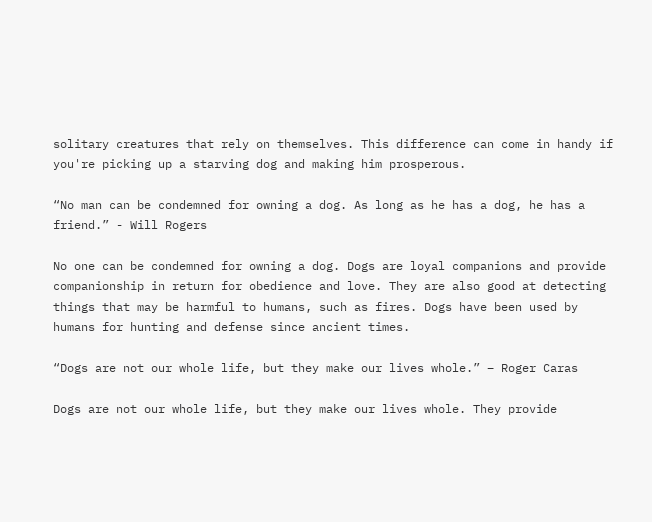solitary creatures that rely on themselves. This difference can come in handy if you're picking up a starving dog and making him prosperous.

“No man can be condemned for owning a dog. As long as he has a dog, he has a friend.” - Will Rogers

No one can be condemned for owning a dog. Dogs are loyal companions and provide companionship in return for obedience and love. They are also good at detecting things that may be harmful to humans, such as fires. Dogs have been used by humans for hunting and defense since ancient times.

“Dogs are not our whole life, but they make our lives whole.” – Roger Caras

Dogs are not our whole life, but they make our lives whole. They provide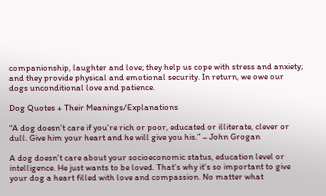companionship, laughter and love; they help us cope with stress and anxiety; and they provide physical and emotional security. In return, we owe our dogs unconditional love and patience.

Dog Quotes + Their Meanings/Explanations

“A dog doesn’t care if you’re rich or poor, educated or illiterate, clever or dull. Give him your heart and he will give you his.” – John Grogan

A dog doesn't care about your socioeconomic status, education level or intelligence. He just wants to be loved. That's why it's so important to give your dog a heart filled with love and compassion. No matter what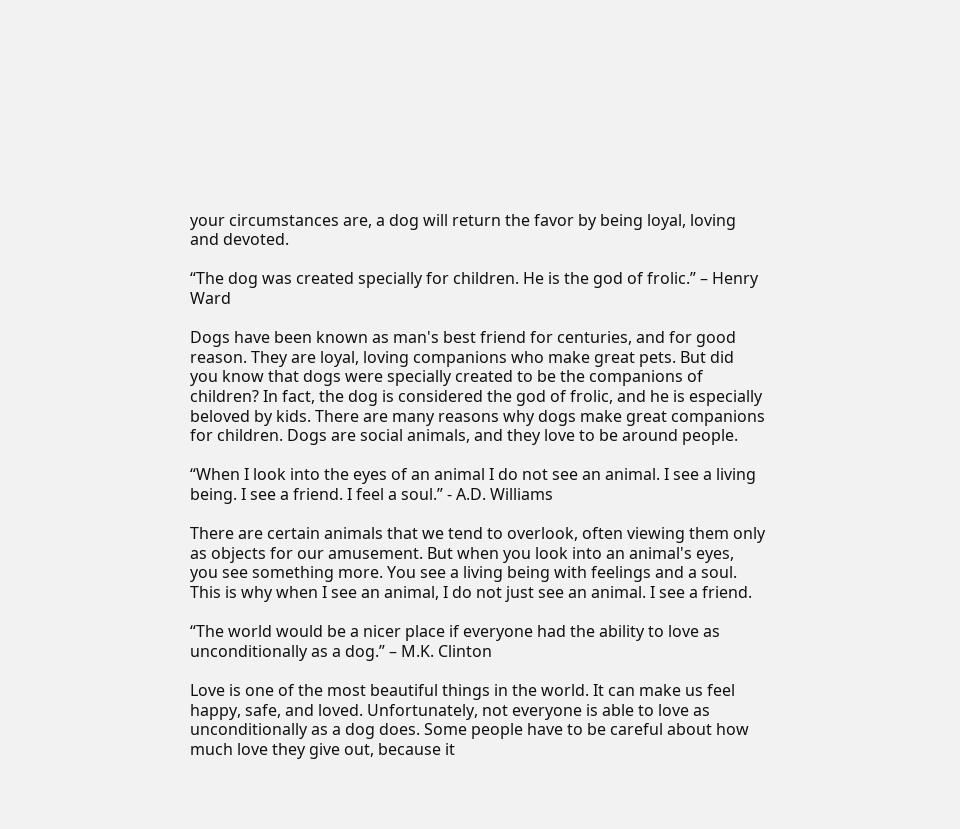your circumstances are, a dog will return the favor by being loyal, loving and devoted.

“The dog was created specially for children. He is the god of frolic.” – Henry Ward

Dogs have been known as man's best friend for centuries, and for good reason. They are loyal, loving companions who make great pets. But did you know that dogs were specially created to be the companions of children? In fact, the dog is considered the god of frolic, and he is especially beloved by kids. There are many reasons why dogs make great companions for children. Dogs are social animals, and they love to be around people.

“When I look into the eyes of an animal I do not see an animal. I see a living being. I see a friend. I feel a soul.” - A.D. Williams

There are certain animals that we tend to overlook, often viewing them only as objects for our amusement. But when you look into an animal's eyes, you see something more. You see a living being with feelings and a soul. This is why when I see an animal, I do not just see an animal. I see a friend.

“The world would be a nicer place if everyone had the ability to love as unconditionally as a dog.” – M.K. Clinton

Love is one of the most beautiful things in the world. It can make us feel happy, safe, and loved. Unfortunately, not everyone is able to love as unconditionally as a dog does. Some people have to be careful about how much love they give out, because it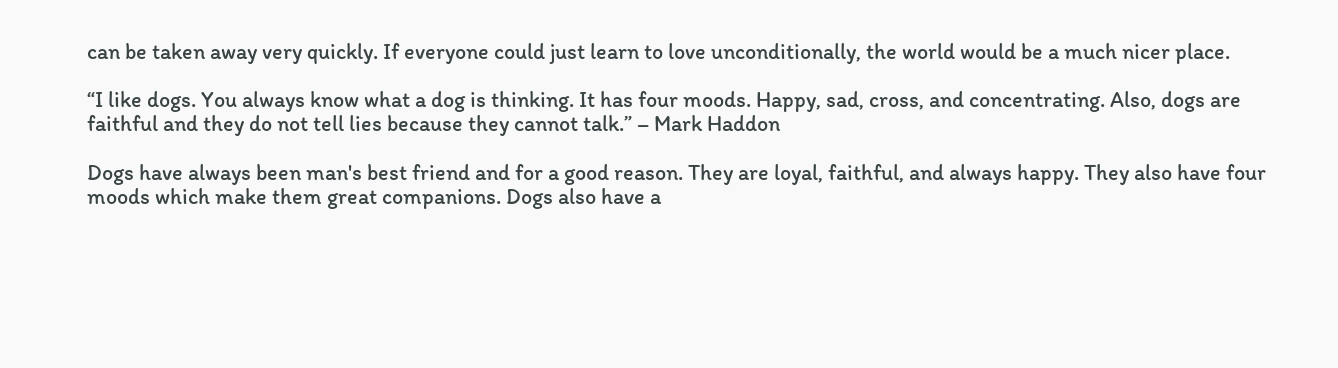can be taken away very quickly. If everyone could just learn to love unconditionally, the world would be a much nicer place.

“I like dogs. You always know what a dog is thinking. It has four moods. Happy, sad, cross, and concentrating. Also, dogs are faithful and they do not tell lies because they cannot talk.” – Mark Haddon

Dogs have always been man's best friend and for a good reason. They are loyal, faithful, and always happy. They also have four moods which make them great companions. Dogs also have a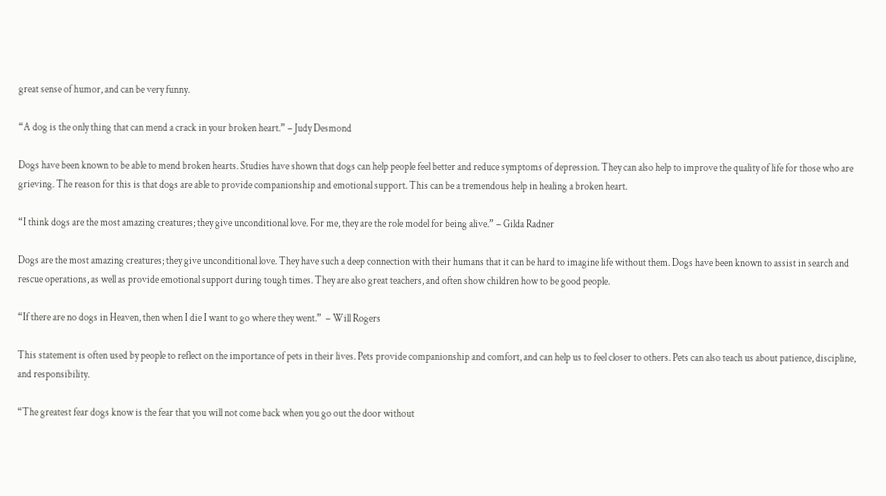great sense of humor, and can be very funny.

“A dog is the only thing that can mend a crack in your broken heart.” – Judy Desmond

Dogs have been known to be able to mend broken hearts. Studies have shown that dogs can help people feel better and reduce symptoms of depression. They can also help to improve the quality of life for those who are grieving. The reason for this is that dogs are able to provide companionship and emotional support. This can be a tremendous help in healing a broken heart.

“I think dogs are the most amazing creatures; they give unconditional love. For me, they are the role model for being alive.” – Gilda Radner

Dogs are the most amazing creatures; they give unconditional love. They have such a deep connection with their humans that it can be hard to imagine life without them. Dogs have been known to assist in search and rescue operations, as well as provide emotional support during tough times. They are also great teachers, and often show children how to be good people.

“If there are no dogs in Heaven, then when I die I want to go where they went.”  – Will Rogers

This statement is often used by people to reflect on the importance of pets in their lives. Pets provide companionship and comfort, and can help us to feel closer to others. Pets can also teach us about patience, discipline, and responsibility.

“The greatest fear dogs know is the fear that you will not come back when you go out the door without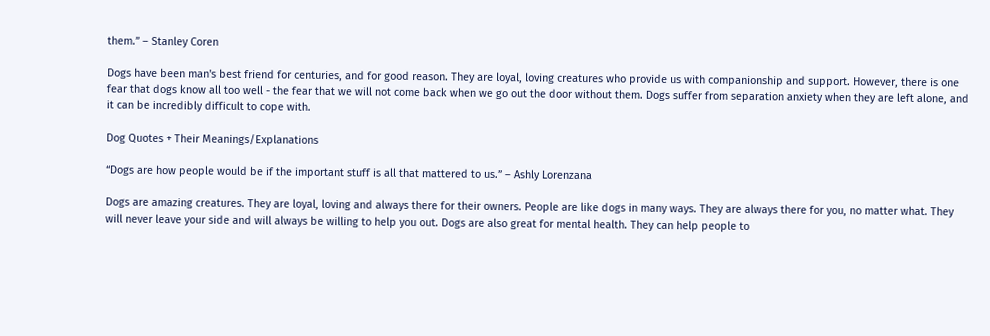them.” – Stanley Coren

Dogs have been man's best friend for centuries, and for good reason. They are loyal, loving creatures who provide us with companionship and support. However, there is one fear that dogs know all too well - the fear that we will not come back when we go out the door without them. Dogs suffer from separation anxiety when they are left alone, and it can be incredibly difficult to cope with.

Dog Quotes + Their Meanings/Explanations

“Dogs are how people would be if the important stuff is all that mattered to us.” – Ashly Lorenzana

Dogs are amazing creatures. They are loyal, loving and always there for their owners. People are like dogs in many ways. They are always there for you, no matter what. They will never leave your side and will always be willing to help you out. Dogs are also great for mental health. They can help people to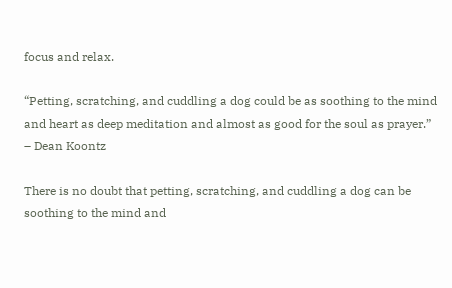focus and relax.

“Petting, scratching, and cuddling a dog could be as soothing to the mind and heart as deep meditation and almost as good for the soul as prayer.” – Dean Koontz

There is no doubt that petting, scratching, and cuddling a dog can be soothing to the mind and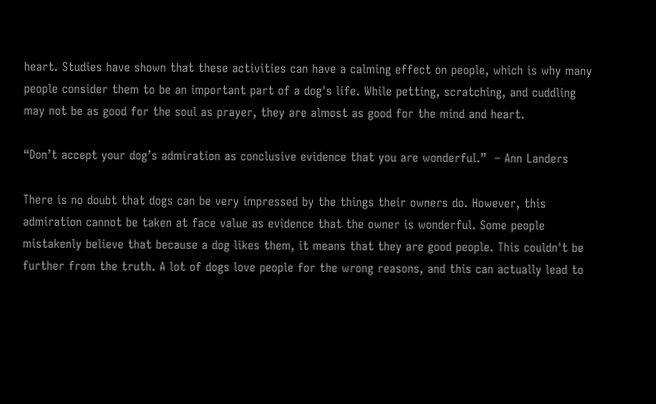heart. Studies have shown that these activities can have a calming effect on people, which is why many people consider them to be an important part of a dog's life. While petting, scratching, and cuddling may not be as good for the soul as prayer, they are almost as good for the mind and heart.

“Don’t accept your dog’s admiration as conclusive evidence that you are wonderful.”  – Ann Landers

There is no doubt that dogs can be very impressed by the things their owners do. However, this admiration cannot be taken at face value as evidence that the owner is wonderful. Some people mistakenly believe that because a dog likes them, it means that they are good people. This couldn't be further from the truth. A lot of dogs love people for the wrong reasons, and this can actually lead to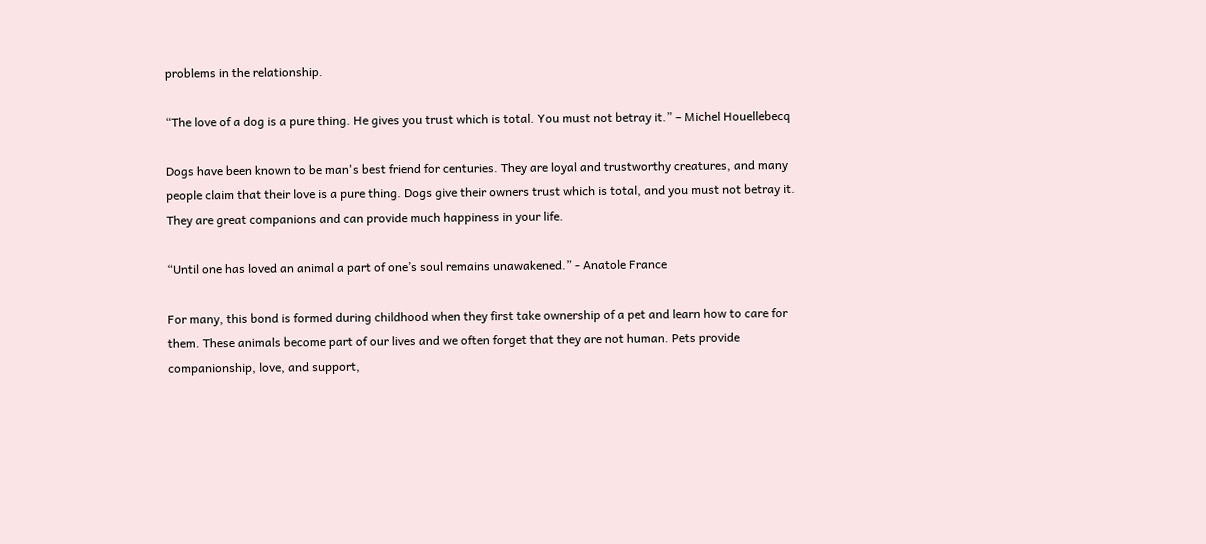problems in the relationship.

“The love of a dog is a pure thing. He gives you trust which is total. You must not betray it.” – Michel Houellebecq

Dogs have been known to be man's best friend for centuries. They are loyal and trustworthy creatures, and many people claim that their love is a pure thing. Dogs give their owners trust which is total, and you must not betray it. They are great companions and can provide much happiness in your life.

“Until one has loved an animal a part of one’s soul remains unawakened.” - Anatole France

For many, this bond is formed during childhood when they first take ownership of a pet and learn how to care for them. These animals become part of our lives and we often forget that they are not human. Pets provide companionship, love, and support,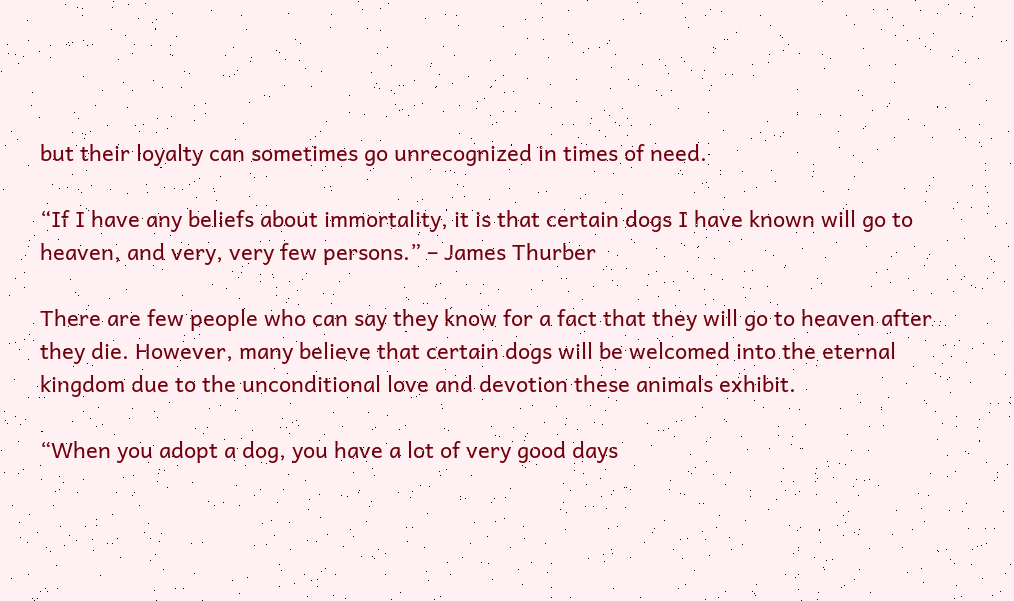but their loyalty can sometimes go unrecognized in times of need.

“If I have any beliefs about immortality, it is that certain dogs I have known will go to heaven, and very, very few persons.” – James Thurber

There are few people who can say they know for a fact that they will go to heaven after they die. However, many believe that certain dogs will be welcomed into the eternal kingdom due to the unconditional love and devotion these animals exhibit.

“When you adopt a dog, you have a lot of very good days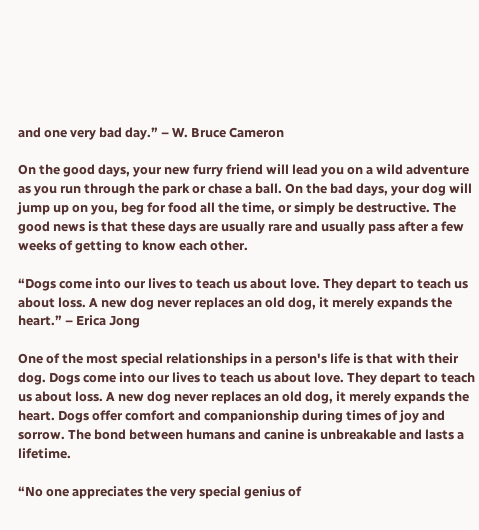and one very bad day.” – W. Bruce Cameron

On the good days, your new furry friend will lead you on a wild adventure as you run through the park or chase a ball. On the bad days, your dog will jump up on you, beg for food all the time, or simply be destructive. The good news is that these days are usually rare and usually pass after a few weeks of getting to know each other.

“Dogs come into our lives to teach us about love. They depart to teach us about loss. A new dog never replaces an old dog, it merely expands the heart.” – Erica Jong

One of the most special relationships in a person's life is that with their dog. Dogs come into our lives to teach us about love. They depart to teach us about loss. A new dog never replaces an old dog, it merely expands the heart. Dogs offer comfort and companionship during times of joy and sorrow. The bond between humans and canine is unbreakable and lasts a lifetime.

“No one appreciates the very special genius of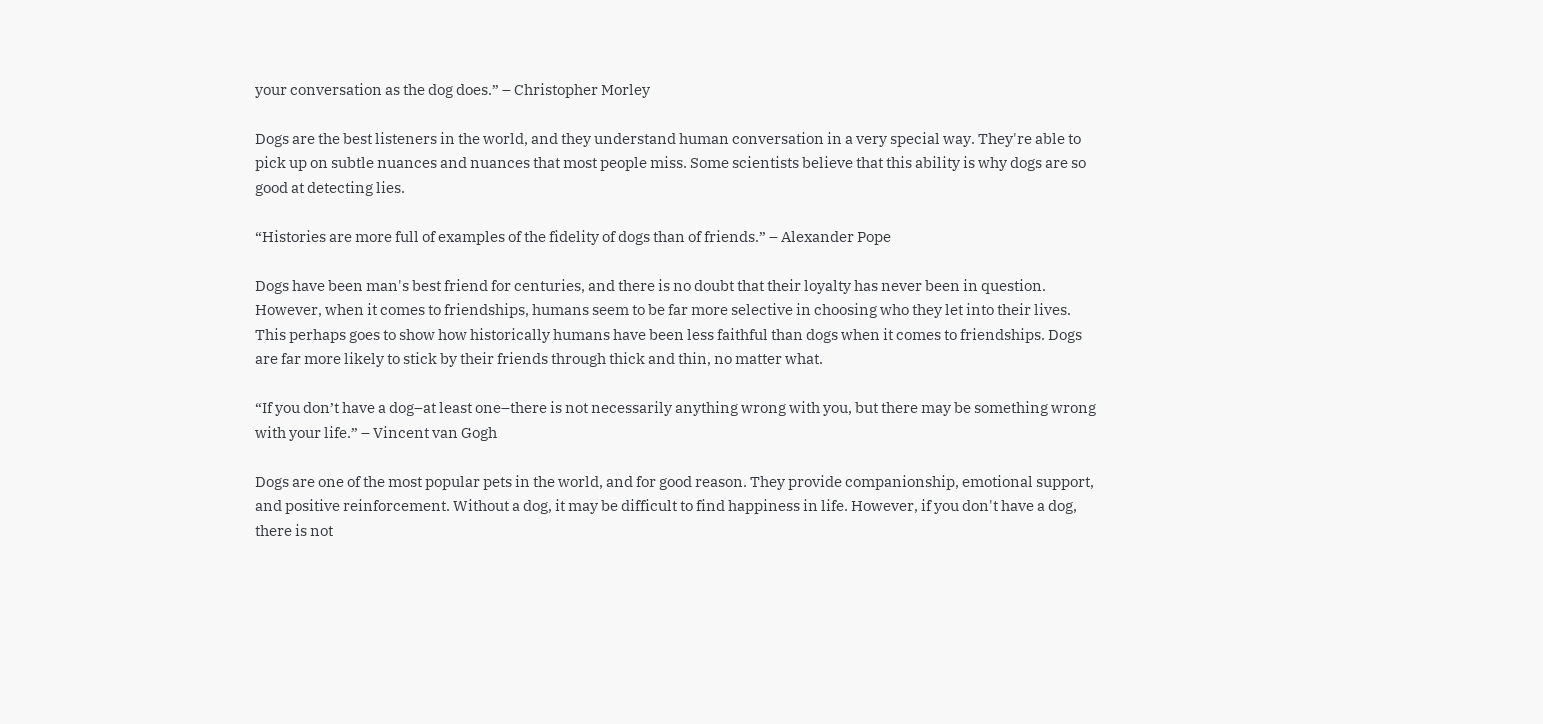your conversation as the dog does.” – Christopher Morley

Dogs are the best listeners in the world, and they understand human conversation in a very special way. They're able to pick up on subtle nuances and nuances that most people miss. Some scientists believe that this ability is why dogs are so good at detecting lies.

“Histories are more full of examples of the fidelity of dogs than of friends.” – Alexander Pope

Dogs have been man's best friend for centuries, and there is no doubt that their loyalty has never been in question. However, when it comes to friendships, humans seem to be far more selective in choosing who they let into their lives. This perhaps goes to show how historically humans have been less faithful than dogs when it comes to friendships. Dogs are far more likely to stick by their friends through thick and thin, no matter what.

“If you don’t have a dog–at least one–there is not necessarily anything wrong with you, but there may be something wrong with your life.” – Vincent van Gogh

Dogs are one of the most popular pets in the world, and for good reason. They provide companionship, emotional support, and positive reinforcement. Without a dog, it may be difficult to find happiness in life. However, if you don't have a dog, there is not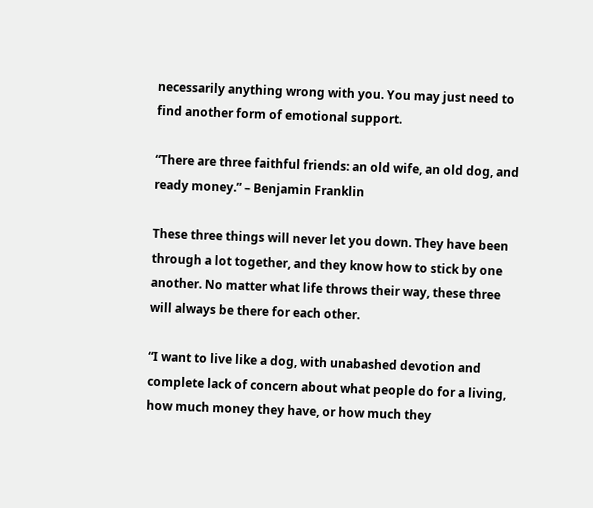necessarily anything wrong with you. You may just need to find another form of emotional support.

“There are three faithful friends: an old wife, an old dog, and ready money.” – Benjamin Franklin

These three things will never let you down. They have been through a lot together, and they know how to stick by one another. No matter what life throws their way, these three will always be there for each other.

“I want to live like a dog, with unabashed devotion and complete lack of concern about what people do for a living, how much money they have, or how much they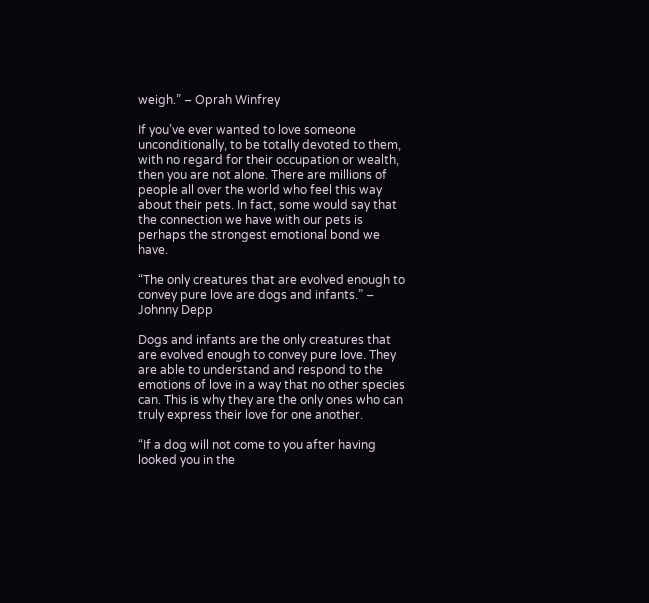weigh.” – Oprah Winfrey

If you’ve ever wanted to love someone unconditionally, to be totally devoted to them, with no regard for their occupation or wealth, then you are not alone. There are millions of people all over the world who feel this way about their pets. In fact, some would say that the connection we have with our pets is perhaps the strongest emotional bond we have.

“The only creatures that are evolved enough to convey pure love are dogs and infants.” – Johnny Depp

Dogs and infants are the only creatures that are evolved enough to convey pure love. They are able to understand and respond to the emotions of love in a way that no other species can. This is why they are the only ones who can truly express their love for one another.

“If a dog will not come to you after having looked you in the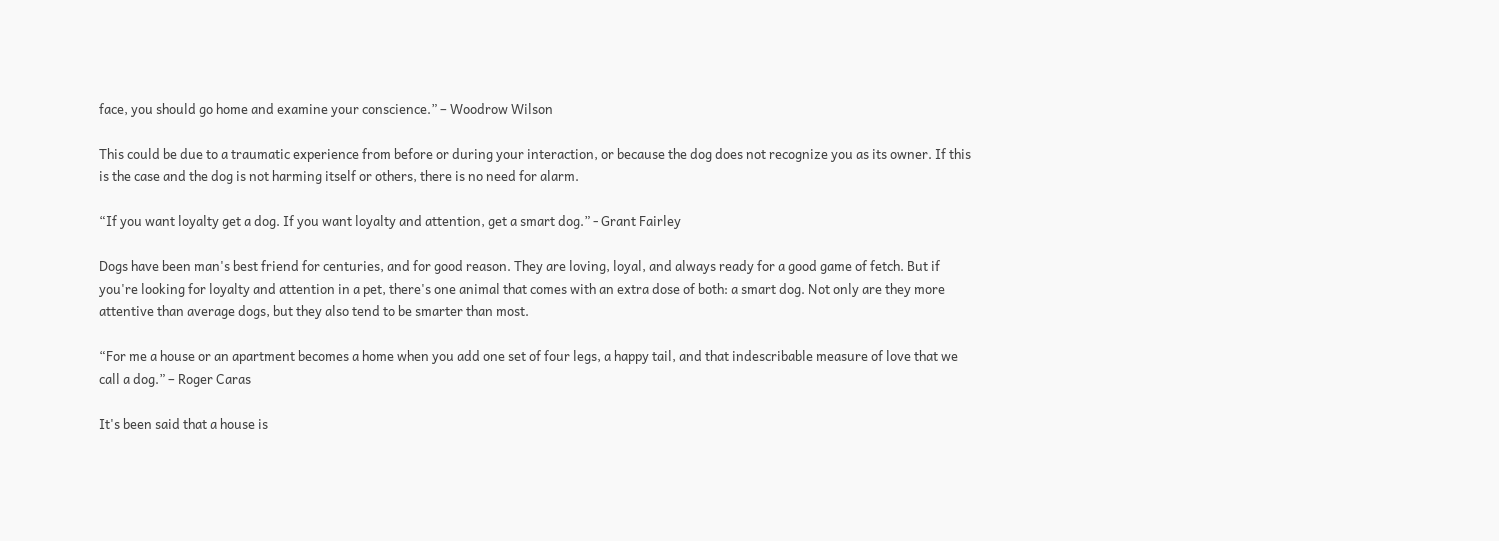face, you should go home and examine your conscience.” – Woodrow Wilson

This could be due to a traumatic experience from before or during your interaction, or because the dog does not recognize you as its owner. If this is the case and the dog is not harming itself or others, there is no need for alarm.

“If you want loyalty get a dog. If you want loyalty and attention, get a smart dog.” - Grant Fairley

Dogs have been man's best friend for centuries, and for good reason. They are loving, loyal, and always ready for a good game of fetch. But if you're looking for loyalty and attention in a pet, there's one animal that comes with an extra dose of both: a smart dog. Not only are they more attentive than average dogs, but they also tend to be smarter than most.

“For me a house or an apartment becomes a home when you add one set of four legs, a happy tail, and that indescribable measure of love that we call a dog.” – Roger Caras

It's been said that a house is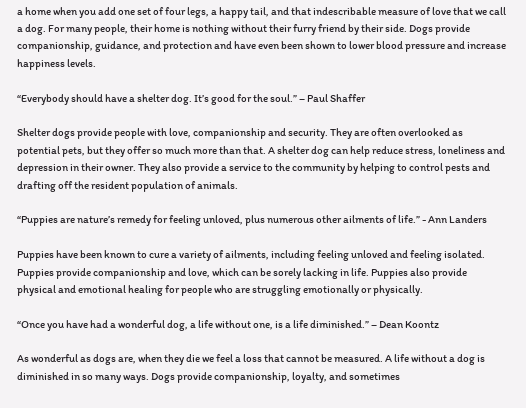a home when you add one set of four legs, a happy tail, and that indescribable measure of love that we call a dog. For many people, their home is nothing without their furry friend by their side. Dogs provide companionship, guidance, and protection and have even been shown to lower blood pressure and increase happiness levels.

“Everybody should have a shelter dog. It’s good for the soul.” – Paul Shaffer

Shelter dogs provide people with love, companionship and security. They are often overlooked as potential pets, but they offer so much more than that. A shelter dog can help reduce stress, loneliness and depression in their owner. They also provide a service to the community by helping to control pests and drafting off the resident population of animals.

“Puppies are nature’s remedy for feeling unloved, plus numerous other ailments of life.” - Ann Landers

Puppies have been known to cure a variety of ailments, including feeling unloved and feeling isolated. Puppies provide companionship and love, which can be sorely lacking in life. Puppies also provide physical and emotional healing for people who are struggling emotionally or physically.

“Once you have had a wonderful dog, a life without one, is a life diminished.” – Dean Koontz

As wonderful as dogs are, when they die we feel a loss that cannot be measured. A life without a dog is diminished in so many ways. Dogs provide companionship, loyalty, and sometimes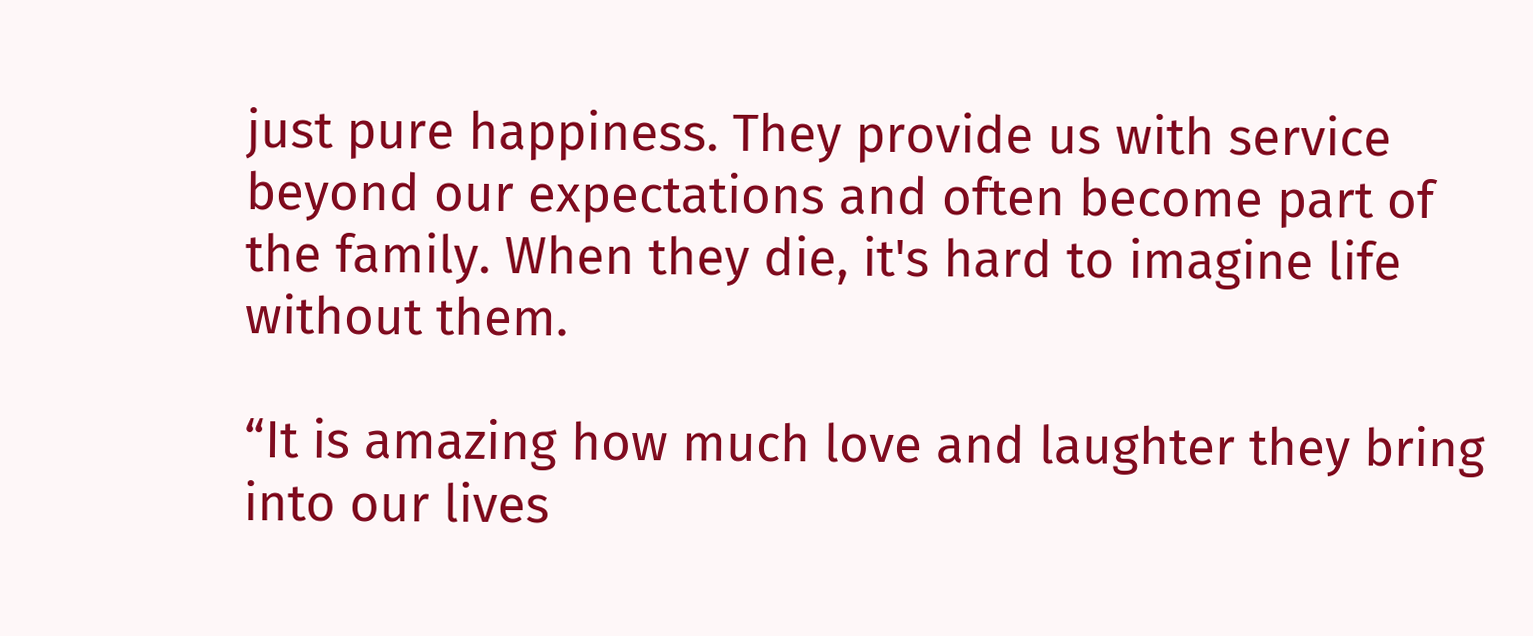just pure happiness. They provide us with service beyond our expectations and often become part of the family. When they die, it's hard to imagine life without them.

“It is amazing how much love and laughter they bring into our lives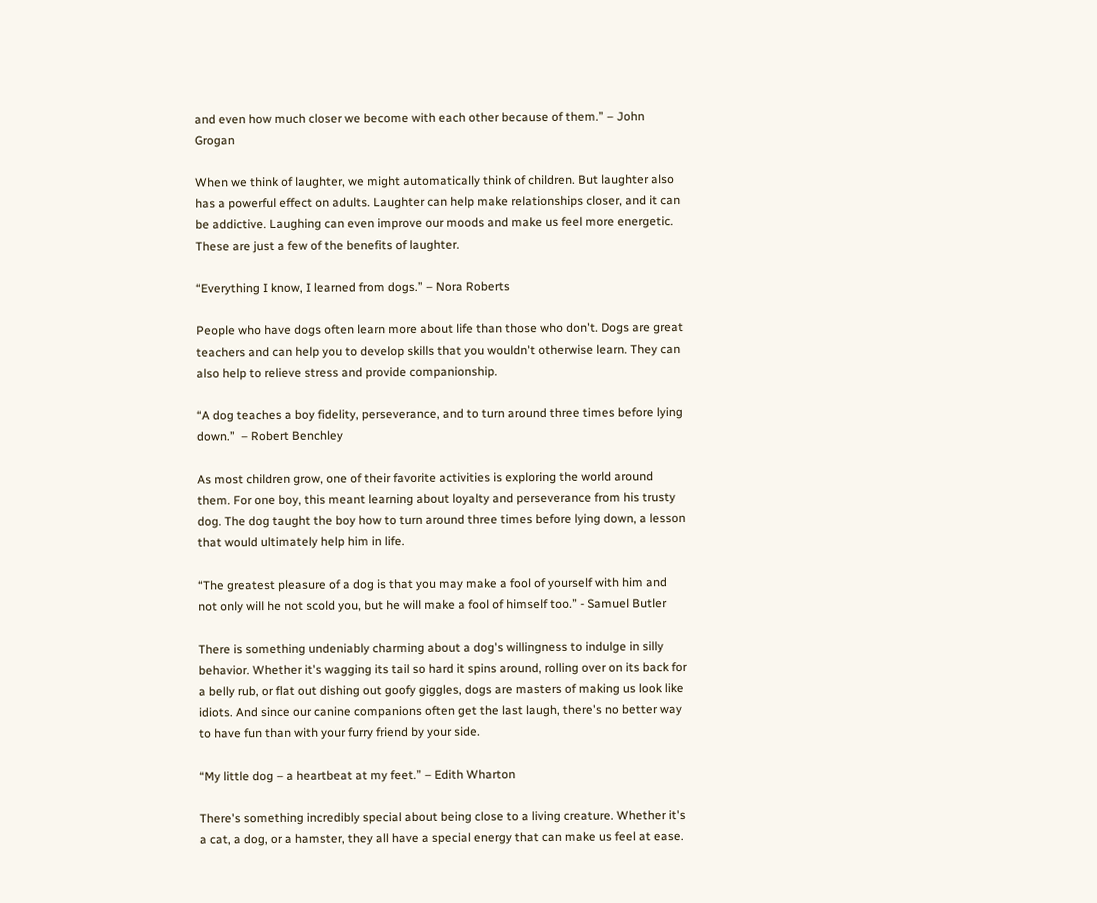and even how much closer we become with each other because of them.” – John Grogan

When we think of laughter, we might automatically think of children. But laughter also has a powerful effect on adults. Laughter can help make relationships closer, and it can be addictive. Laughing can even improve our moods and make us feel more energetic. These are just a few of the benefits of laughter.

“Everything I know, I learned from dogs.” – Nora Roberts

People who have dogs often learn more about life than those who don't. Dogs are great teachers and can help you to develop skills that you wouldn't otherwise learn. They can also help to relieve stress and provide companionship.

“A dog teaches a boy fidelity, perseverance, and to turn around three times before lying down.”  – Robert Benchley

As most children grow, one of their favorite activities is exploring the world around them. For one boy, this meant learning about loyalty and perseverance from his trusty dog. The dog taught the boy how to turn around three times before lying down, a lesson that would ultimately help him in life.

“The greatest pleasure of a dog is that you may make a fool of yourself with him and not only will he not scold you, but he will make a fool of himself too.” - Samuel Butler

There is something undeniably charming about a dog's willingness to indulge in silly behavior. Whether it's wagging its tail so hard it spins around, rolling over on its back for a belly rub, or flat out dishing out goofy giggles, dogs are masters of making us look like idiots. And since our canine companions often get the last laugh, there's no better way to have fun than with your furry friend by your side.

“My little dog – a heartbeat at my feet.” – Edith Wharton

There's something incredibly special about being close to a living creature. Whether it's a cat, a dog, or a hamster, they all have a special energy that can make us feel at ease.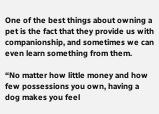One of the best things about owning a pet is the fact that they provide us with companionship, and sometimes we can even learn something from them.

“No matter how little money and how few possessions you own, having a dog makes you feel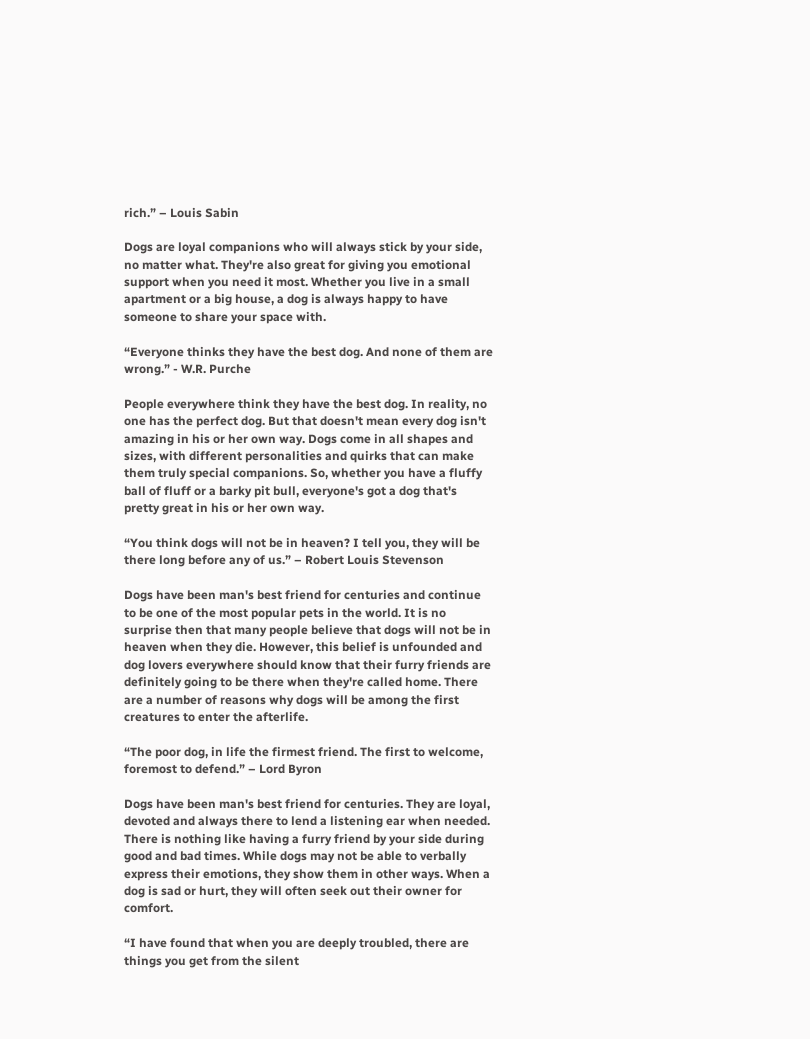rich.” – Louis Sabin

Dogs are loyal companions who will always stick by your side, no matter what. They're also great for giving you emotional support when you need it most. Whether you live in a small apartment or a big house, a dog is always happy to have someone to share your space with.

“Everyone thinks they have the best dog. And none of them are wrong.” - W.R. Purche

People everywhere think they have the best dog. In reality, no one has the perfect dog. But that doesn't mean every dog isn't amazing in his or her own way. Dogs come in all shapes and sizes, with different personalities and quirks that can make them truly special companions. So, whether you have a fluffy ball of fluff or a barky pit bull, everyone's got a dog that's pretty great in his or her own way.

“You think dogs will not be in heaven? I tell you, they will be there long before any of us.” – Robert Louis Stevenson

Dogs have been man's best friend for centuries and continue to be one of the most popular pets in the world. It is no surprise then that many people believe that dogs will not be in heaven when they die. However, this belief is unfounded and dog lovers everywhere should know that their furry friends are definitely going to be there when they're called home. There are a number of reasons why dogs will be among the first creatures to enter the afterlife.

“The poor dog, in life the firmest friend. The first to welcome, foremost to defend.” – Lord Byron

Dogs have been man's best friend for centuries. They are loyal, devoted and always there to lend a listening ear when needed. There is nothing like having a furry friend by your side during good and bad times. While dogs may not be able to verbally express their emotions, they show them in other ways. When a dog is sad or hurt, they will often seek out their owner for comfort.

“I have found that when you are deeply troubled, there are things you get from the silent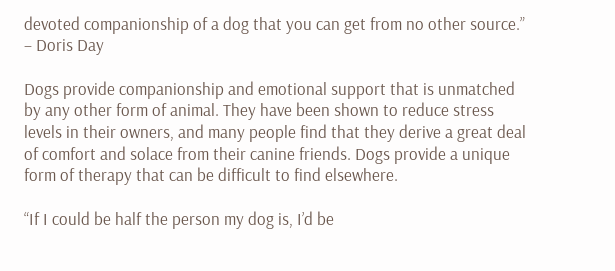devoted companionship of a dog that you can get from no other source.” – Doris Day

Dogs provide companionship and emotional support that is unmatched by any other form of animal. They have been shown to reduce stress levels in their owners, and many people find that they derive a great deal of comfort and solace from their canine friends. Dogs provide a unique form of therapy that can be difficult to find elsewhere.

“If I could be half the person my dog is, I’d be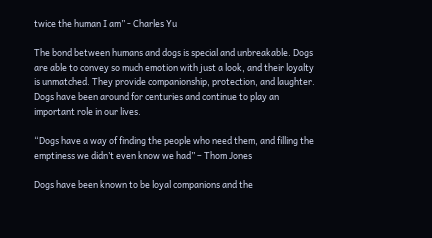twice the human I am” - Charles Yu

The bond between humans and dogs is special and unbreakable. Dogs are able to convey so much emotion with just a look, and their loyalty is unmatched. They provide companionship, protection, and laughter. Dogs have been around for centuries and continue to play an important role in our lives.

“Dogs have a way of finding the people who need them, and filling the emptiness we didn’t even know we had” – Thom Jones

Dogs have been known to be loyal companions and the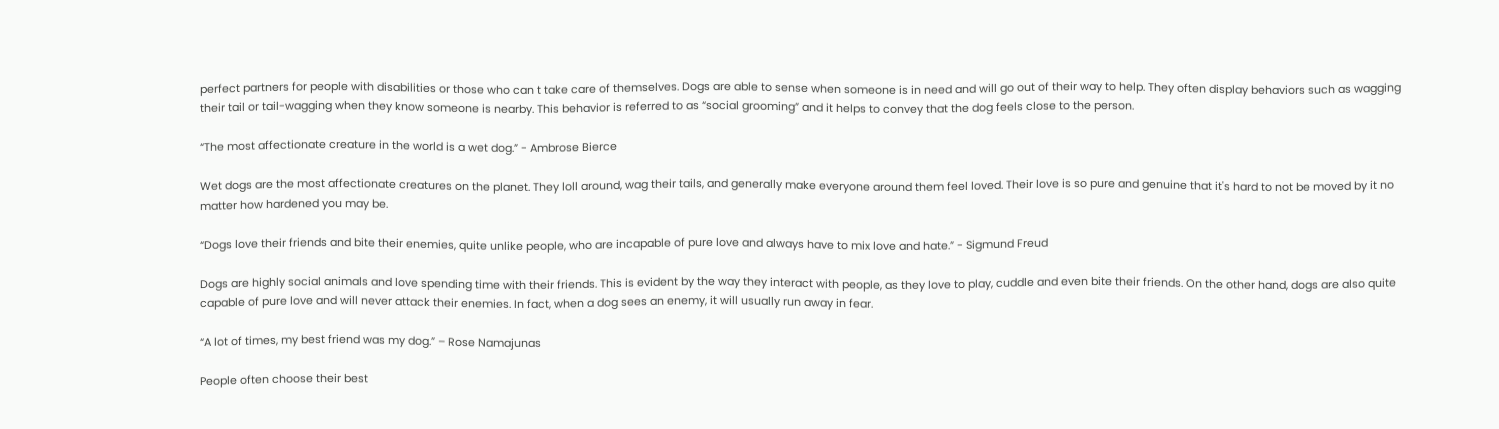perfect partners for people with disabilities or those who can t take care of themselves. Dogs are able to sense when someone is in need and will go out of their way to help. They often display behaviors such as wagging their tail or tail-wagging when they know someone is nearby. This behavior is referred to as “social grooming” and it helps to convey that the dog feels close to the person.

“The most affectionate creature in the world is a wet dog.” - Ambrose Bierce

Wet dogs are the most affectionate creatures on the planet. They loll around, wag their tails, and generally make everyone around them feel loved. Their love is so pure and genuine that it's hard to not be moved by it no matter how hardened you may be.

“Dogs love their friends and bite their enemies, quite unlike people, who are incapable of pure love and always have to mix love and hate.” - Sigmund Freud

Dogs are highly social animals and love spending time with their friends. This is evident by the way they interact with people, as they love to play, cuddle and even bite their friends. On the other hand, dogs are also quite capable of pure love and will never attack their enemies. In fact, when a dog sees an enemy, it will usually run away in fear.

“A lot of times, my best friend was my dog.” – Rose Namajunas

People often choose their best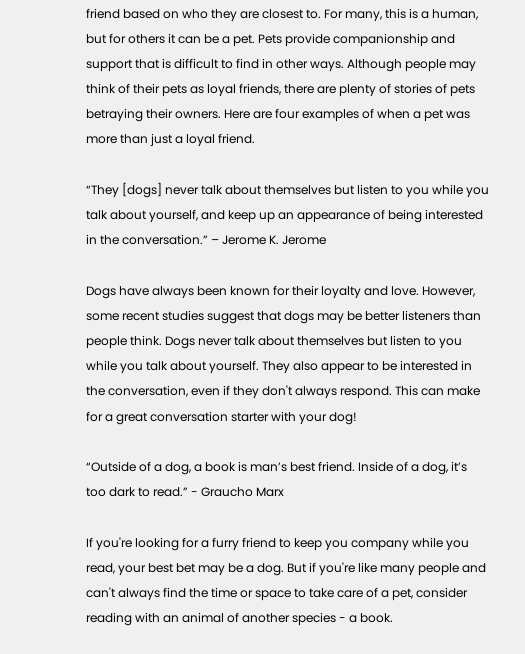friend based on who they are closest to. For many, this is a human, but for others it can be a pet. Pets provide companionship and support that is difficult to find in other ways. Although people may think of their pets as loyal friends, there are plenty of stories of pets betraying their owners. Here are four examples of when a pet was more than just a loyal friend.

“They [dogs] never talk about themselves but listen to you while you talk about yourself, and keep up an appearance of being interested in the conversation.” – Jerome K. Jerome

Dogs have always been known for their loyalty and love. However, some recent studies suggest that dogs may be better listeners than people think. Dogs never talk about themselves but listen to you while you talk about yourself. They also appear to be interested in the conversation, even if they don't always respond. This can make for a great conversation starter with your dog!

“Outside of a dog, a book is man’s best friend. Inside of a dog, it’s too dark to read.” - Graucho Marx

If you're looking for a furry friend to keep you company while you read, your best bet may be a dog. But if you're like many people and can't always find the time or space to take care of a pet, consider reading with an animal of another species - a book.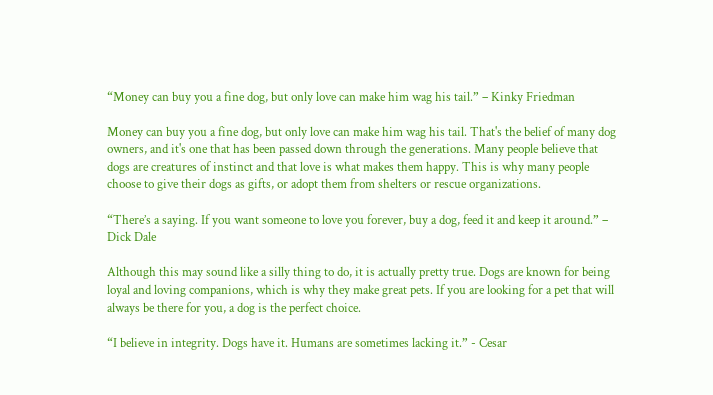“Money can buy you a fine dog, but only love can make him wag his tail.” – Kinky Friedman

Money can buy you a fine dog, but only love can make him wag his tail. That's the belief of many dog owners, and it's one that has been passed down through the generations. Many people believe that dogs are creatures of instinct and that love is what makes them happy. This is why many people choose to give their dogs as gifts, or adopt them from shelters or rescue organizations.

“There’s a saying. If you want someone to love you forever, buy a dog, feed it and keep it around.” – Dick Dale

Although this may sound like a silly thing to do, it is actually pretty true. Dogs are known for being loyal and loving companions, which is why they make great pets. If you are looking for a pet that will always be there for you, a dog is the perfect choice.

“I believe in integrity. Dogs have it. Humans are sometimes lacking it.” - Cesar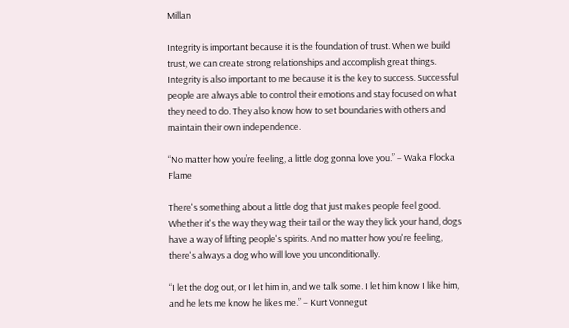Millan

Integrity is important because it is the foundation of trust. When we build trust, we can create strong relationships and accomplish great things. Integrity is also important to me because it is the key to success. Successful people are always able to control their emotions and stay focused on what they need to do. They also know how to set boundaries with others and maintain their own independence.

“No matter how you’re feeling, a little dog gonna love you.” – Waka Flocka Flame

There's something about a little dog that just makes people feel good. Whether it's the way they wag their tail or the way they lick your hand, dogs have a way of lifting people's spirits. And no matter how you're feeling, there's always a dog who will love you unconditionally.

“I let the dog out, or I let him in, and we talk some. I let him know I like him, and he lets me know he likes me.” – Kurt Vonnegut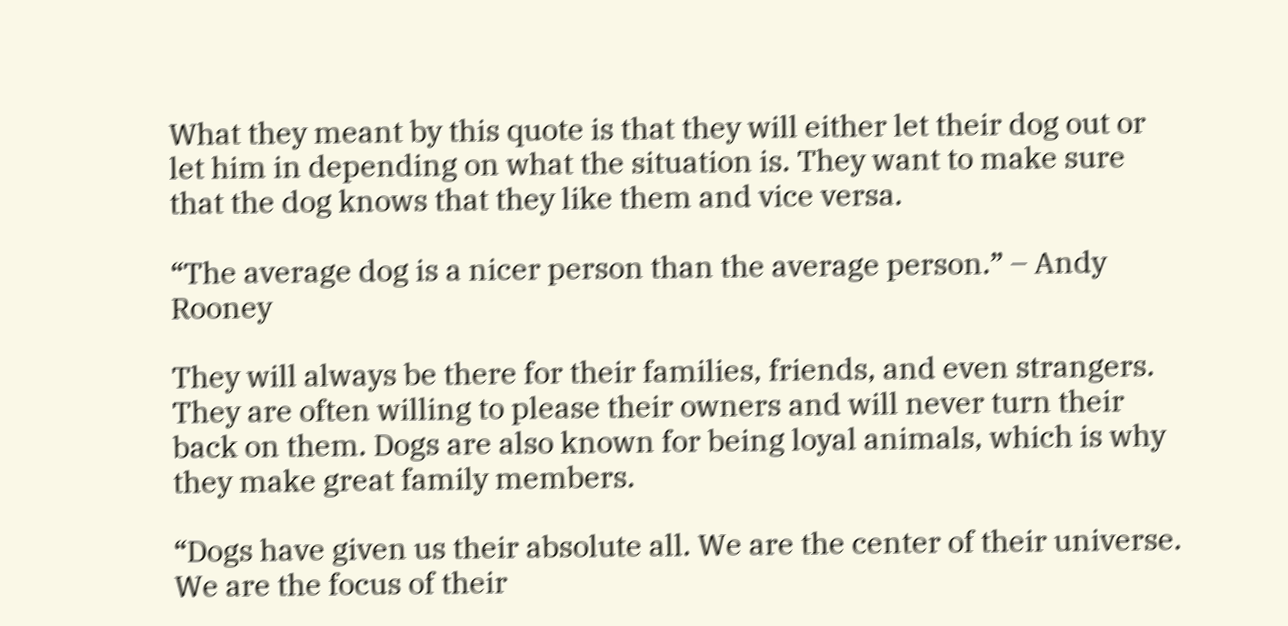What they meant by this quote is that they will either let their dog out or let him in depending on what the situation is. They want to make sure that the dog knows that they like them and vice versa.

“The average dog is a nicer person than the average person.” – Andy Rooney

They will always be there for their families, friends, and even strangers. They are often willing to please their owners and will never turn their back on them. Dogs are also known for being loyal animals, which is why they make great family members.

“Dogs have given us their absolute all. We are the center of their universe. We are the focus of their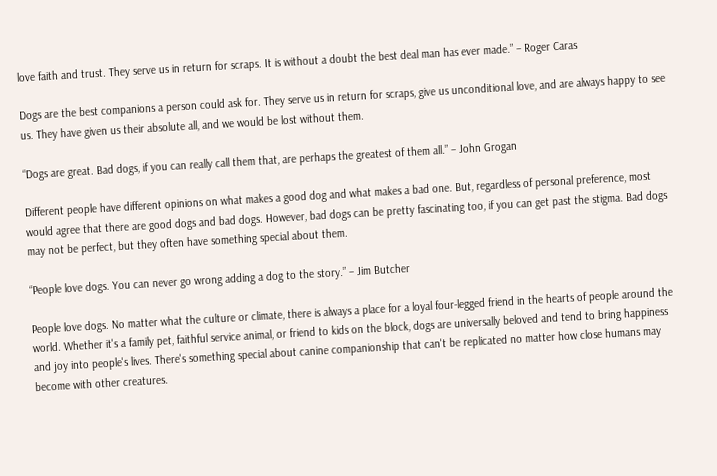love faith and trust. They serve us in return for scraps. It is without a doubt the best deal man has ever made.” – Roger Caras

Dogs are the best companions a person could ask for. They serve us in return for scraps, give us unconditional love, and are always happy to see us. They have given us their absolute all, and we would be lost without them.

“Dogs are great. Bad dogs, if you can really call them that, are perhaps the greatest of them all.” – John Grogan

Different people have different opinions on what makes a good dog and what makes a bad one. But, regardless of personal preference, most would agree that there are good dogs and bad dogs. However, bad dogs can be pretty fascinating too, if you can get past the stigma. Bad dogs may not be perfect, but they often have something special about them.

“People love dogs. You can never go wrong adding a dog to the story.” – Jim Butcher

People love dogs. No matter what the culture or climate, there is always a place for a loyal four-legged friend in the hearts of people around the world. Whether it's a family pet, faithful service animal, or friend to kids on the block, dogs are universally beloved and tend to bring happiness and joy into people's lives. There's something special about canine companionship that can't be replicated no matter how close humans may become with other creatures.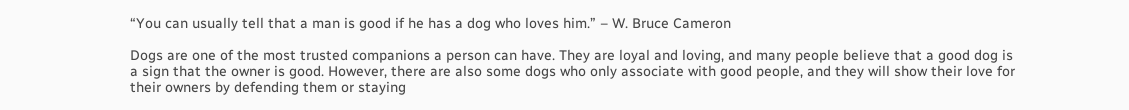“You can usually tell that a man is good if he has a dog who loves him.” – W. Bruce Cameron

Dogs are one of the most trusted companions a person can have. They are loyal and loving, and many people believe that a good dog is a sign that the owner is good. However, there are also some dogs who only associate with good people, and they will show their love for their owners by defending them or staying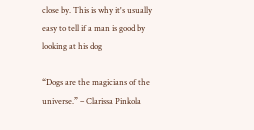close by. This is why it's usually easy to tell if a man is good by looking at his dog

“Dogs are the magicians of the universe.” – Clarissa Pinkola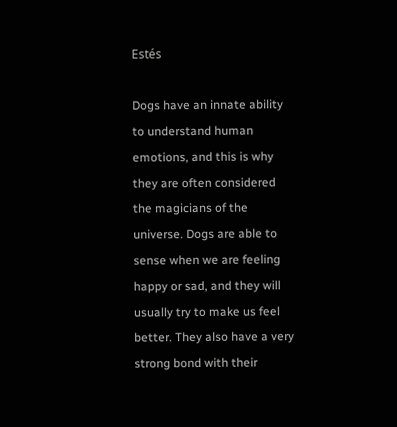Estés

Dogs have an innate ability to understand human emotions, and this is why they are often considered the magicians of the universe. Dogs are able to sense when we are feeling happy or sad, and they will usually try to make us feel better. They also have a very strong bond with their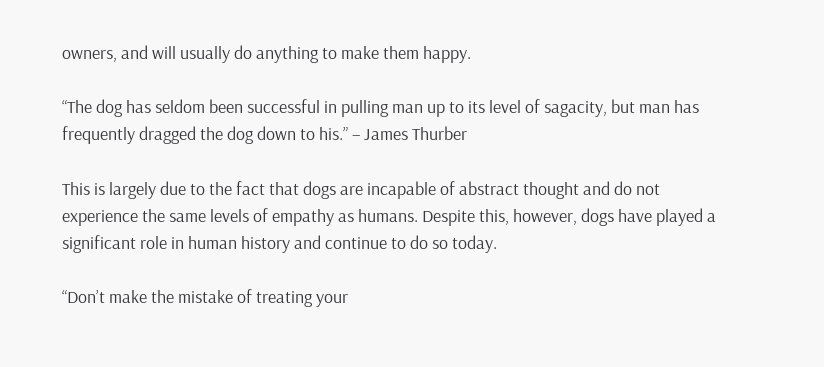owners, and will usually do anything to make them happy.

“The dog has seldom been successful in pulling man up to its level of sagacity, but man has frequently dragged the dog down to his.” – James Thurber

This is largely due to the fact that dogs are incapable of abstract thought and do not experience the same levels of empathy as humans. Despite this, however, dogs have played a significant role in human history and continue to do so today.

“Don’t make the mistake of treating your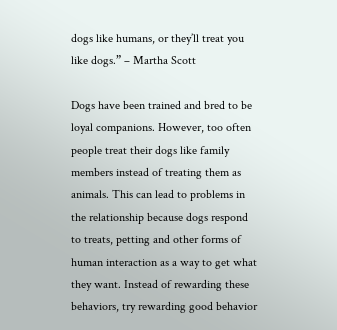dogs like humans, or they’ll treat you like dogs.” – Martha Scott

Dogs have been trained and bred to be loyal companions. However, too often people treat their dogs like family members instead of treating them as animals. This can lead to problems in the relationship because dogs respond to treats, petting and other forms of human interaction as a way to get what they want. Instead of rewarding these behaviors, try rewarding good behavior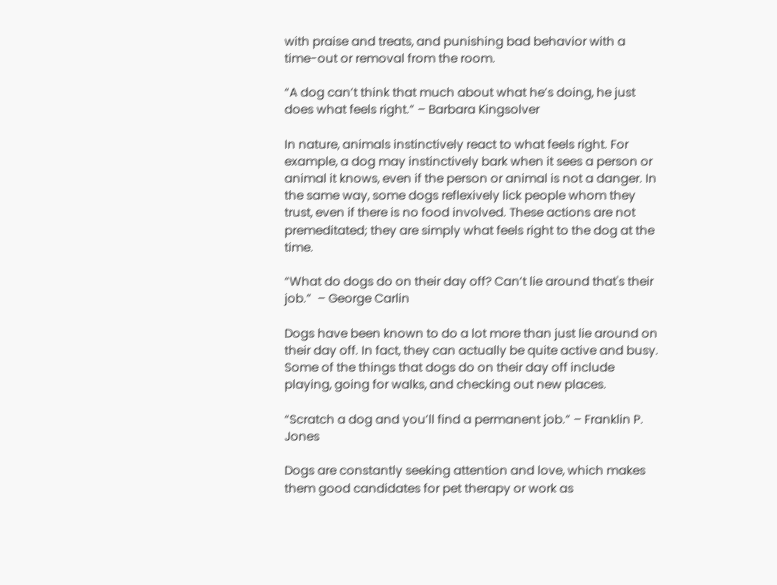with praise and treats, and punishing bad behavior with a time-out or removal from the room.

“A dog can’t think that much about what he’s doing, he just does what feels right.” – Barbara Kingsolver

In nature, animals instinctively react to what feels right. For example, a dog may instinctively bark when it sees a person or animal it knows, even if the person or animal is not a danger. In the same way, some dogs reflexively lick people whom they trust, even if there is no food involved. These actions are not premeditated; they are simply what feels right to the dog at the time.

“What do dogs do on their day off? Can’t lie around that's their job.”  – George Carlin

Dogs have been known to do a lot more than just lie around on their day off. In fact, they can actually be quite active and busy. Some of the things that dogs do on their day off include playing, going for walks, and checking out new places.

“Scratch a dog and you’ll find a permanent job.” – Franklin P. Jones

Dogs are constantly seeking attention and love, which makes them good candidates for pet therapy or work as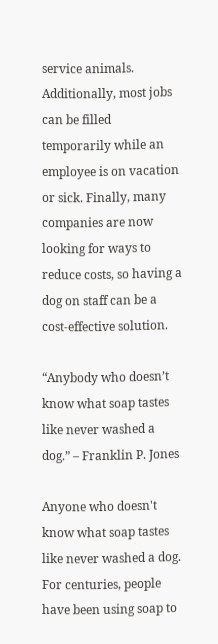service animals. Additionally, most jobs can be filled temporarily while an employee is on vacation or sick. Finally, many companies are now looking for ways to reduce costs, so having a dog on staff can be a cost-effective solution.

“Anybody who doesn’t know what soap tastes like never washed a dog.” – Franklin P. Jones

Anyone who doesn't know what soap tastes like never washed a dog. For centuries, people have been using soap to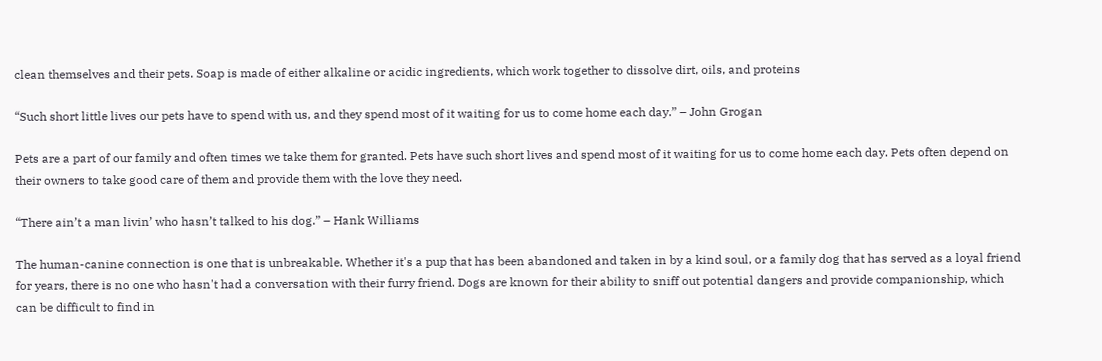clean themselves and their pets. Soap is made of either alkaline or acidic ingredients, which work together to dissolve dirt, oils, and proteins

“Such short little lives our pets have to spend with us, and they spend most of it waiting for us to come home each day.” – John Grogan

Pets are a part of our family and often times we take them for granted. Pets have such short lives and spend most of it waiting for us to come home each day. Pets often depend on their owners to take good care of them and provide them with the love they need.

“There ain’t a man livin’ who hasn’t talked to his dog.” – Hank Williams

The human-canine connection is one that is unbreakable. Whether it's a pup that has been abandoned and taken in by a kind soul, or a family dog that has served as a loyal friend for years, there is no one who hasn't had a conversation with their furry friend. Dogs are known for their ability to sniff out potential dangers and provide companionship, which can be difficult to find in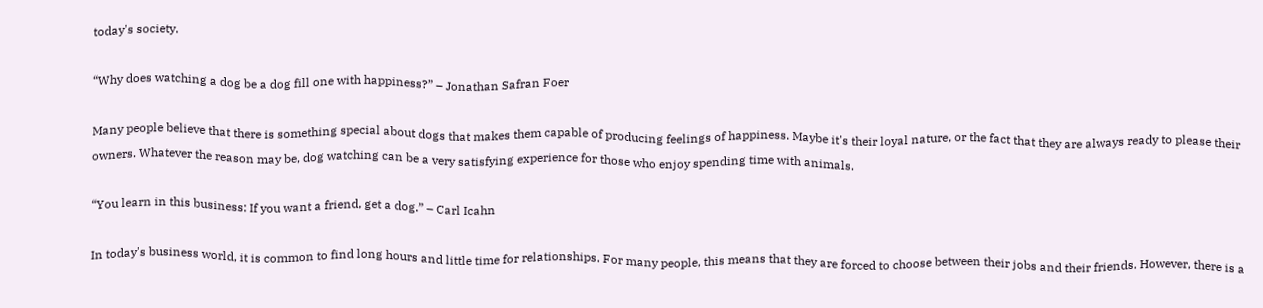today's society.

“Why does watching a dog be a dog fill one with happiness?” – Jonathan Safran Foer

Many people believe that there is something special about dogs that makes them capable of producing feelings of happiness. Maybe it's their loyal nature, or the fact that they are always ready to please their owners. Whatever the reason may be, dog watching can be a very satisfying experience for those who enjoy spending time with animals.

“You learn in this business: If you want a friend, get a dog.” – Carl Icahn

In today's business world, it is common to find long hours and little time for relationships. For many people, this means that they are forced to choose between their jobs and their friends. However, there is a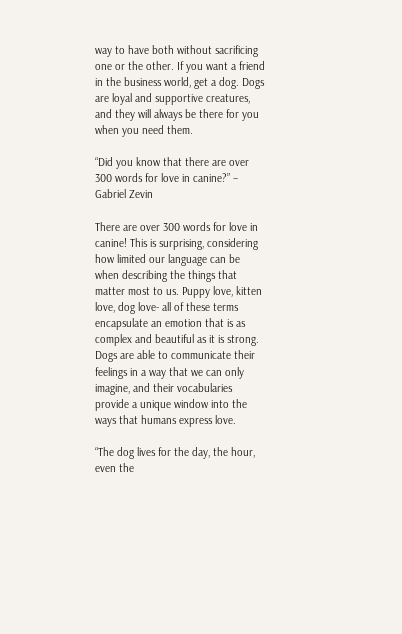way to have both without sacrificing one or the other. If you want a friend in the business world, get a dog. Dogs are loyal and supportive creatures, and they will always be there for you when you need them.

“Did you know that there are over 300 words for love in canine?” – Gabriel Zevin

There are over 300 words for love in canine! This is surprising, considering how limited our language can be when describing the things that matter most to us. Puppy love, kitten love, dog love- all of these terms encapsulate an emotion that is as complex and beautiful as it is strong. Dogs are able to communicate their feelings in a way that we can only imagine, and their vocabularies provide a unique window into the ways that humans express love.

“The dog lives for the day, the hour, even the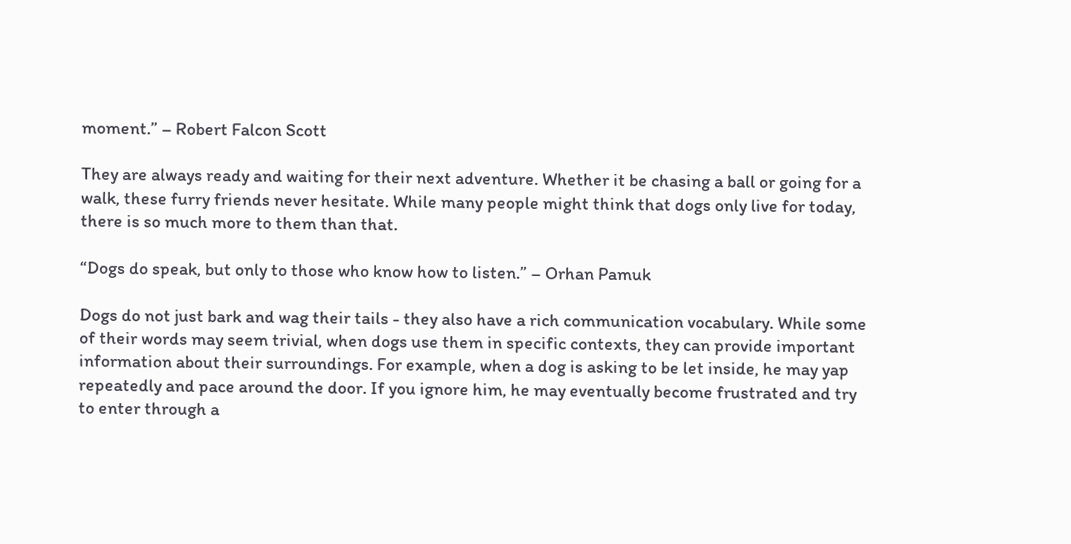moment.” – Robert Falcon Scott

They are always ready and waiting for their next adventure. Whether it be chasing a ball or going for a walk, these furry friends never hesitate. While many people might think that dogs only live for today, there is so much more to them than that.

“Dogs do speak, but only to those who know how to listen.” – Orhan Pamuk

Dogs do not just bark and wag their tails - they also have a rich communication vocabulary. While some of their words may seem trivial, when dogs use them in specific contexts, they can provide important information about their surroundings. For example, when a dog is asking to be let inside, he may yap repeatedly and pace around the door. If you ignore him, he may eventually become frustrated and try to enter through a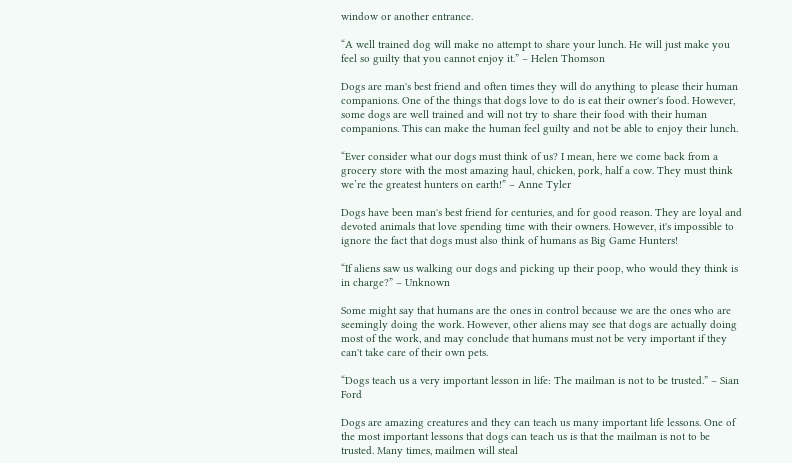window or another entrance.

“A well trained dog will make no attempt to share your lunch. He will just make you feel so guilty that you cannot enjoy it.” – Helen Thomson

Dogs are man's best friend and often times they will do anything to please their human companions. One of the things that dogs love to do is eat their owner's food. However, some dogs are well trained and will not try to share their food with their human companions. This can make the human feel guilty and not be able to enjoy their lunch.

“Ever consider what our dogs must think of us? I mean, here we come back from a grocery store with the most amazing haul, chicken, pork, half a cow. They must think we’re the greatest hunters on earth!” – Anne Tyler

Dogs have been man's best friend for centuries, and for good reason. They are loyal and devoted animals that love spending time with their owners. However, it's impossible to ignore the fact that dogs must also think of humans as Big Game Hunters!

“If aliens saw us walking our dogs and picking up their poop, who would they think is in charge?” – Unknown

Some might say that humans are the ones in control because we are the ones who are seemingly doing the work. However, other aliens may see that dogs are actually doing most of the work, and may conclude that humans must not be very important if they can't take care of their own pets.

“Dogs teach us a very important lesson in life: The mailman is not to be trusted.” – Sian Ford

Dogs are amazing creatures and they can teach us many important life lessons. One of the most important lessons that dogs can teach us is that the mailman is not to be trusted. Many times, mailmen will steal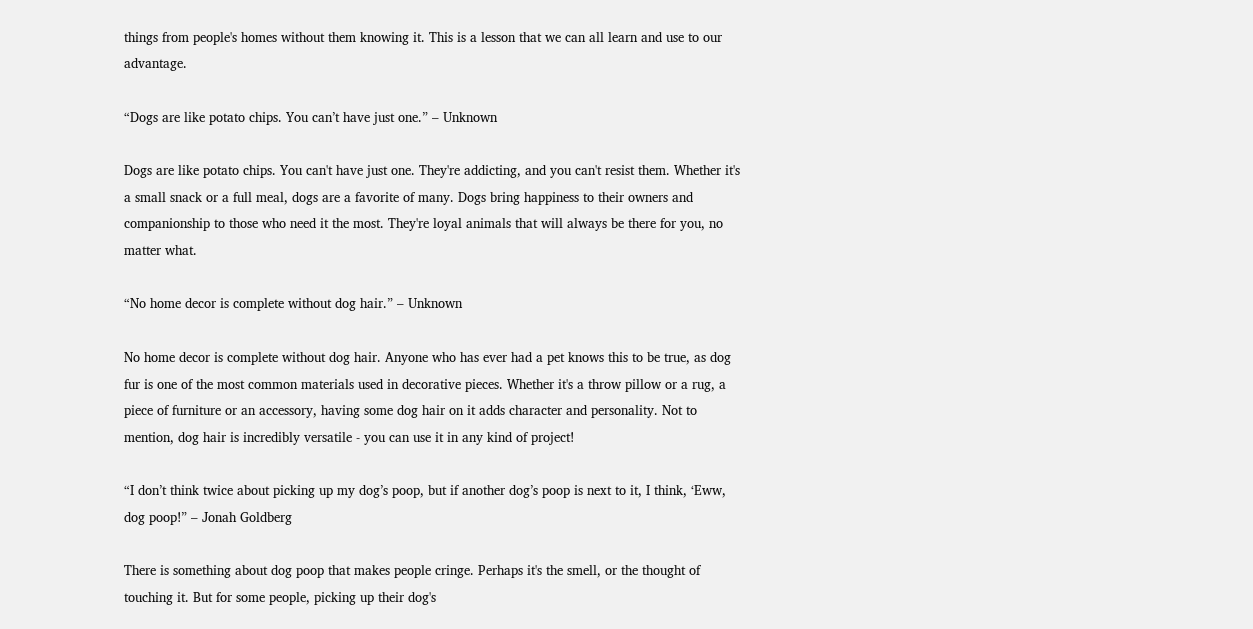things from people's homes without them knowing it. This is a lesson that we can all learn and use to our advantage.

“Dogs are like potato chips. You can’t have just one.” – Unknown

Dogs are like potato chips. You can't have just one. They're addicting, and you can't resist them. Whether it's a small snack or a full meal, dogs are a favorite of many. Dogs bring happiness to their owners and companionship to those who need it the most. They're loyal animals that will always be there for you, no matter what.

“No home decor is complete without dog hair.” – Unknown

No home decor is complete without dog hair. Anyone who has ever had a pet knows this to be true, as dog fur is one of the most common materials used in decorative pieces. Whether it's a throw pillow or a rug, a piece of furniture or an accessory, having some dog hair on it adds character and personality. Not to mention, dog hair is incredibly versatile - you can use it in any kind of project!

“I don’t think twice about picking up my dog’s poop, but if another dog’s poop is next to it, I think, ‘Eww, dog poop!” – Jonah Goldberg

There is something about dog poop that makes people cringe. Perhaps it's the smell, or the thought of touching it. But for some people, picking up their dog's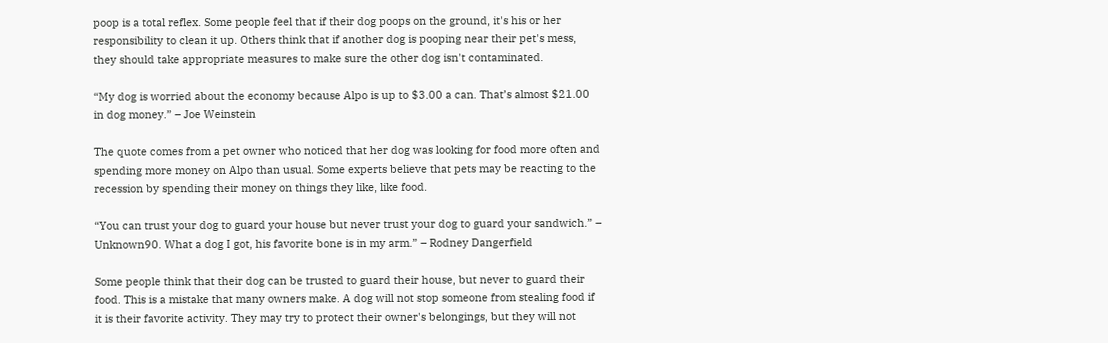poop is a total reflex. Some people feel that if their dog poops on the ground, it's his or her responsibility to clean it up. Others think that if another dog is pooping near their pet's mess, they should take appropriate measures to make sure the other dog isn't contaminated.

“My dog is worried about the economy because Alpo is up to $3.00 a can. That’s almost $21.00 in dog money.” – Joe Weinstein

The quote comes from a pet owner who noticed that her dog was looking for food more often and spending more money on Alpo than usual. Some experts believe that pets may be reacting to the recession by spending their money on things they like, like food.

“You can trust your dog to guard your house but never trust your dog to guard your sandwich.” – Unknown90. What a dog I got, his favorite bone is in my arm.” – Rodney Dangerfield

Some people think that their dog can be trusted to guard their house, but never to guard their food. This is a mistake that many owners make. A dog will not stop someone from stealing food if it is their favorite activity. They may try to protect their owner's belongings, but they will not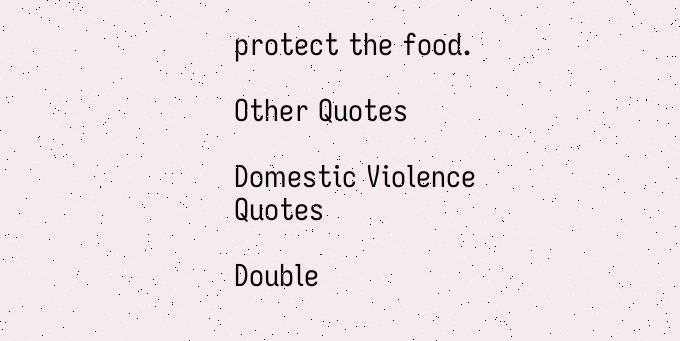protect the food.

Other Quotes

Domestic Violence Quotes

Double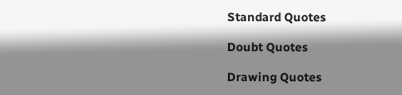Standard Quotes

Doubt Quotes

Drawing Quotes